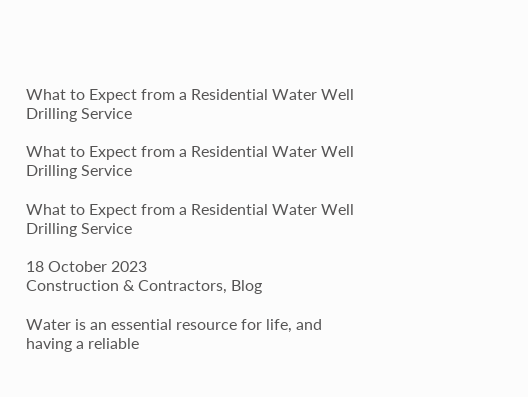What to Expect from a Residential Water Well Drilling Service

What to Expect from a Residential Water Well Drilling Service

What to Expect from a Residential Water Well Drilling Service

18 October 2023
Construction & Contractors, Blog

Water is an essential resource for life, and having a reliable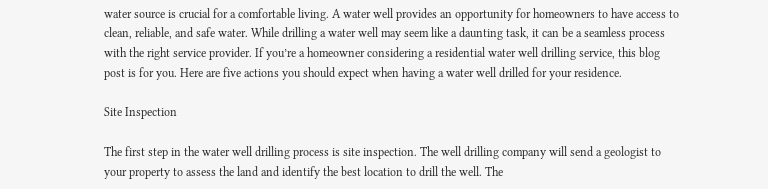water source is crucial for a comfortable living. A water well provides an opportunity for homeowners to have access to clean, reliable, and safe water. While drilling a water well may seem like a daunting task, it can be a seamless process with the right service provider. If you’re a homeowner considering a residential water well drilling service, this blog post is for you. Here are five actions you should expect when having a water well drilled for your residence.

Site Inspection

The first step in the water well drilling process is site inspection. The well drilling company will send a geologist to your property to assess the land and identify the best location to drill the well. The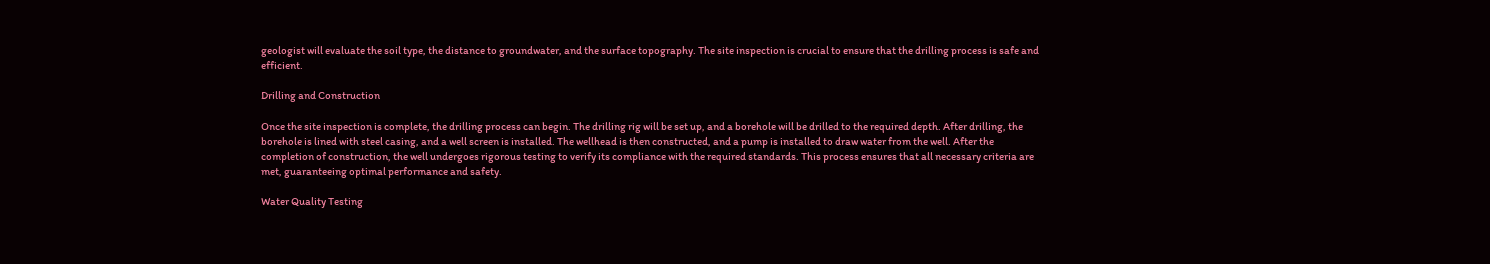geologist will evaluate the soil type, the distance to groundwater, and the surface topography. The site inspection is crucial to ensure that the drilling process is safe and efficient.

Drilling and Construction

Once the site inspection is complete, the drilling process can begin. The drilling rig will be set up, and a borehole will be drilled to the required depth. After drilling, the borehole is lined with steel casing, and a well screen is installed. The wellhead is then constructed, and a pump is installed to draw water from the well. After the completion of construction, the well undergoes rigorous testing to verify its compliance with the required standards. This process ensures that all necessary criteria are met, guaranteeing optimal performance and safety.

Water Quality Testing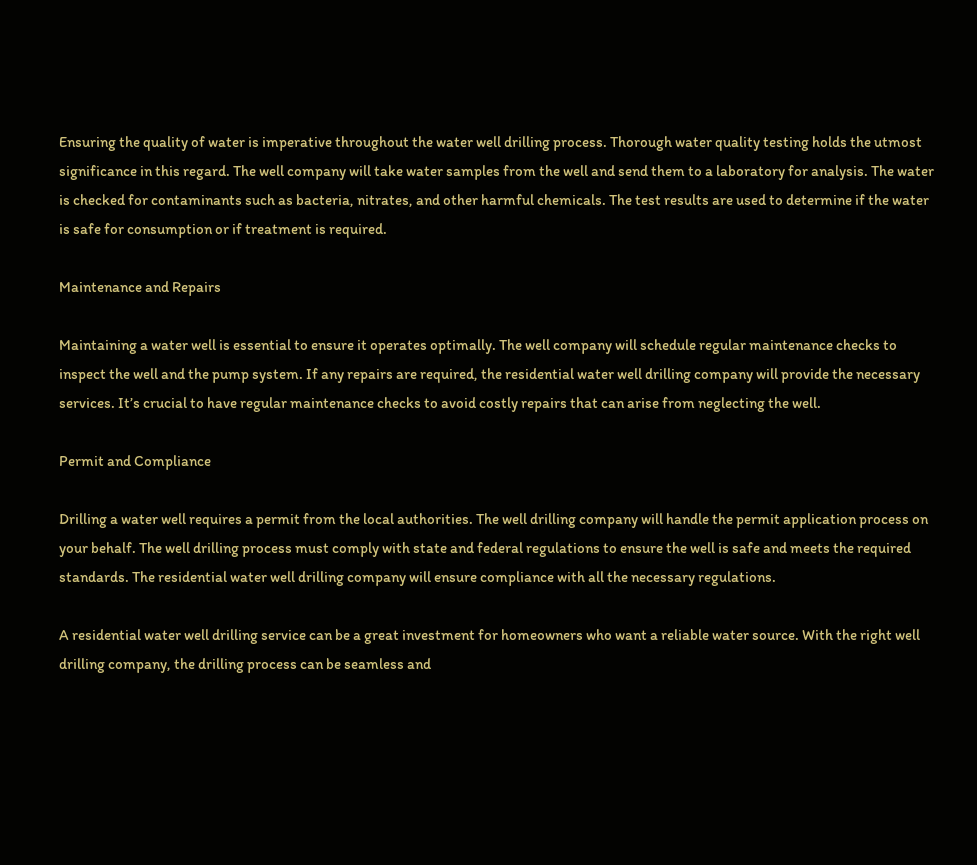Ensuring the quality of water is imperative throughout the water well drilling process. Thorough water quality testing holds the utmost significance in this regard. The well company will take water samples from the well and send them to a laboratory for analysis. The water is checked for contaminants such as bacteria, nitrates, and other harmful chemicals. The test results are used to determine if the water is safe for consumption or if treatment is required.

Maintenance and Repairs

Maintaining a water well is essential to ensure it operates optimally. The well company will schedule regular maintenance checks to inspect the well and the pump system. If any repairs are required, the residential water well drilling company will provide the necessary services. It’s crucial to have regular maintenance checks to avoid costly repairs that can arise from neglecting the well.

Permit and Compliance

Drilling a water well requires a permit from the local authorities. The well drilling company will handle the permit application process on your behalf. The well drilling process must comply with state and federal regulations to ensure the well is safe and meets the required standards. The residential water well drilling company will ensure compliance with all the necessary regulations.

A residential water well drilling service can be a great investment for homeowners who want a reliable water source. With the right well drilling company, the drilling process can be seamless and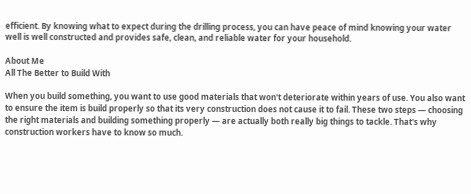efficient. By knowing what to expect during the drilling process, you can have peace of mind knowing your water well is well constructed and provides safe, clean, and reliable water for your household.

About Me
All The Better to Build With

When you build something, you want to use good materials that won't deteriorate within years of use. You also want to ensure the item is build properly so that its very construction does not cause it to fail. These two steps — choosing the right materials and building something properly — are actually both really big things to tackle. That's why construction workers have to know so much.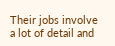Their jobs involve a lot of detail and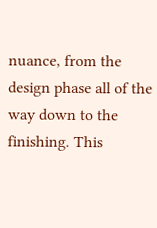nuance, from the design phase all of the way down to the finishing. This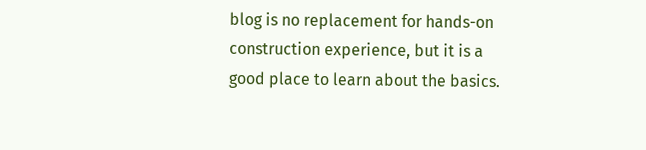blog is no replacement for hands-on construction experience, but it is a good place to learn about the basics.